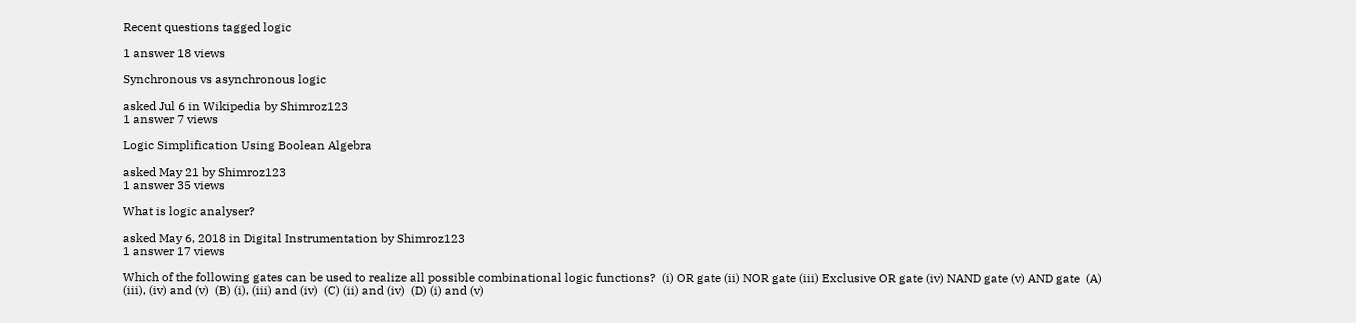Recent questions tagged logic

1 answer 18 views

Synchronous vs asynchronous logic

asked Jul 6 in Wikipedia by Shimroz123
1 answer 7 views

Logic Simplification Using Boolean Algebra

asked May 21 by Shimroz123
1 answer 35 views

What is logic analyser?

asked May 6, 2018 in Digital Instrumentation by Shimroz123
1 answer 17 views

Which of the following gates can be used to realize all possible combinational logic functions?  (i) OR gate (ii) NOR gate (iii) Exclusive OR gate (iv) NAND gate (v) AND gate  (A) (iii), (iv) and (v)  (B) (i), (iii) and (iv)  (C) (ii) and (iv)  (D) (i) and (v)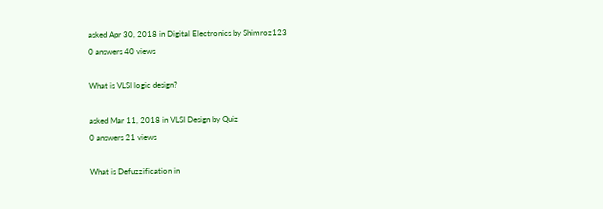asked Apr 30, 2018 in Digital Electronics by Shimroz123
0 answers 40 views

What is VLSI logic design?

asked Mar 11, 2018 in VLSI Design by Quiz
0 answers 21 views

What is Defuzzification in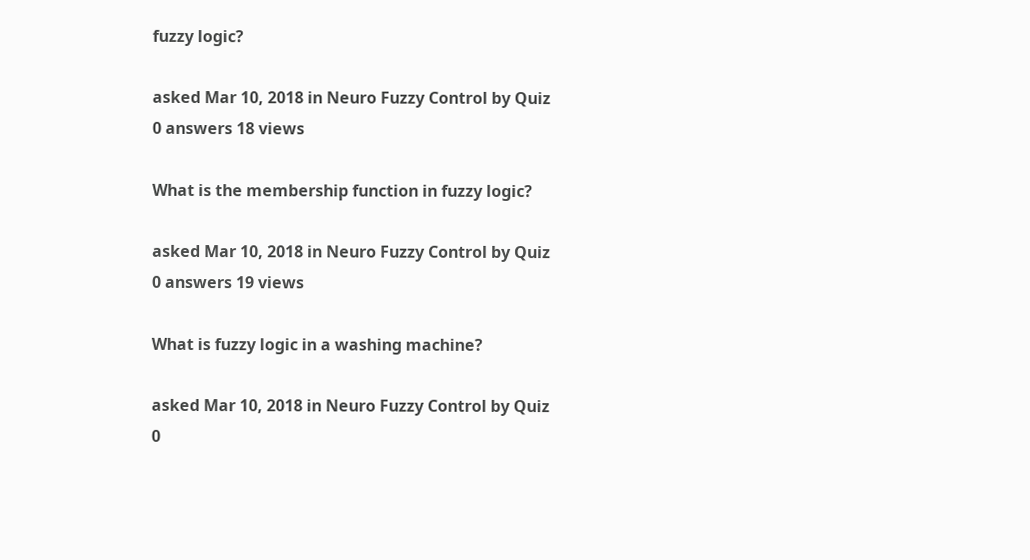fuzzy logic?

asked Mar 10, 2018 in Neuro Fuzzy Control by Quiz
0 answers 18 views

What is the membership function in fuzzy logic?

asked Mar 10, 2018 in Neuro Fuzzy Control by Quiz
0 answers 19 views

What is fuzzy logic in a washing machine?

asked Mar 10, 2018 in Neuro Fuzzy Control by Quiz
0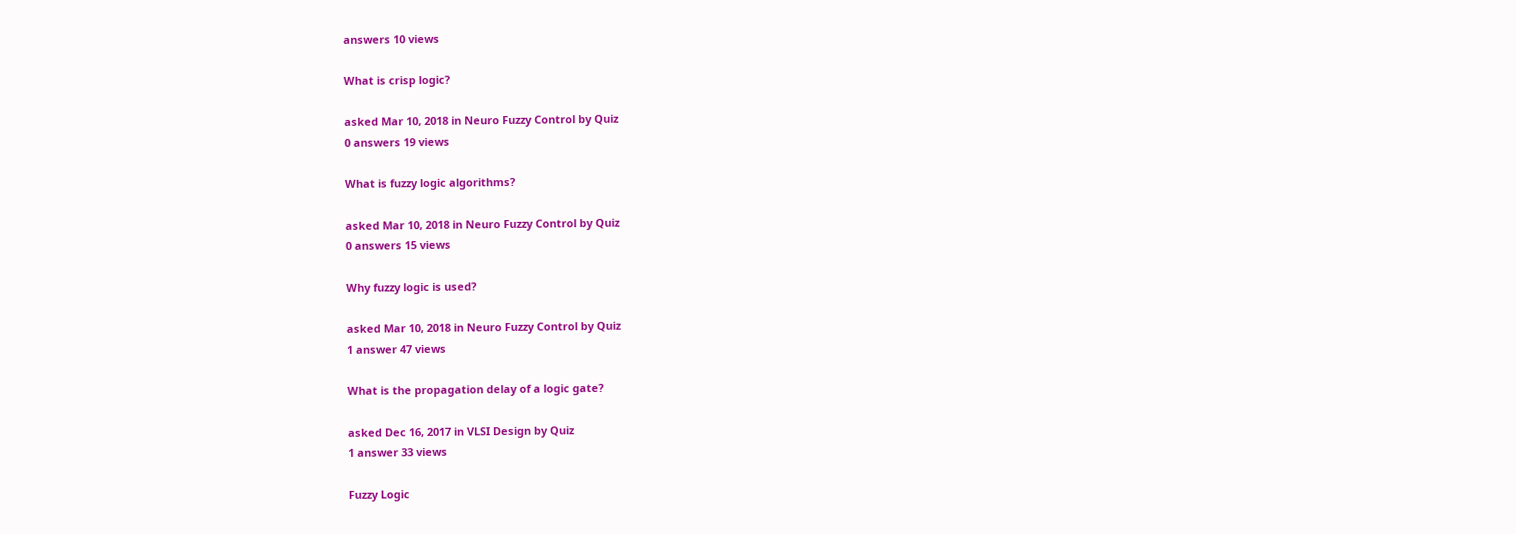answers 10 views

What is crisp logic?

asked Mar 10, 2018 in Neuro Fuzzy Control by Quiz
0 answers 19 views

What is fuzzy logic algorithms?

asked Mar 10, 2018 in Neuro Fuzzy Control by Quiz
0 answers 15 views

Why fuzzy logic is used?

asked Mar 10, 2018 in Neuro Fuzzy Control by Quiz
1 answer 47 views

What is the propagation delay of a logic gate?

asked Dec 16, 2017 in VLSI Design by Quiz
1 answer 33 views

Fuzzy Logic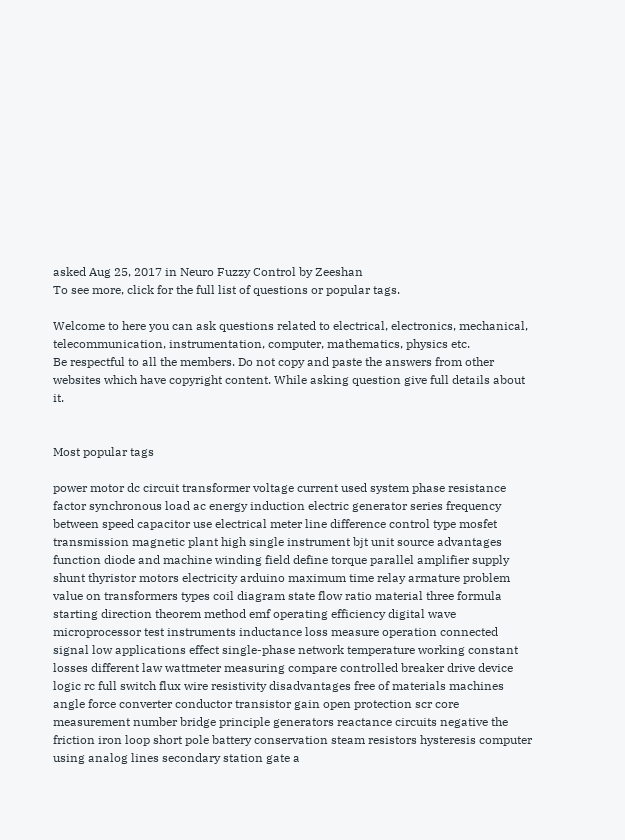asked Aug 25, 2017 in Neuro Fuzzy Control by Zeeshan
To see more, click for the full list of questions or popular tags.

Welcome to here you can ask questions related to electrical, electronics, mechanical, telecommunication, instrumentation, computer, mathematics, physics etc.
Be respectful to all the members. Do not copy and paste the answers from other websites which have copyright content. While asking question give full details about it.


Most popular tags

power motor dc circuit transformer voltage current used system phase resistance factor synchronous load ac energy induction electric generator series frequency between speed capacitor use electrical meter line difference control type mosfet transmission magnetic plant high single instrument bjt unit source advantages function diode and machine winding field define torque parallel amplifier supply shunt thyristor motors electricity arduino maximum time relay armature problem value on transformers types coil diagram state flow ratio material three formula starting direction theorem method emf operating efficiency digital wave microprocessor test instruments inductance loss measure operation connected signal low applications effect single-phase network temperature working constant losses different law wattmeter measuring compare controlled breaker drive device logic rc full switch flux wire resistivity disadvantages free of materials machines angle force converter conductor transistor gain open protection scr core measurement number bridge principle generators reactance circuits negative the friction iron loop short pole battery conservation steam resistors hysteresis computer using analog lines secondary station gate a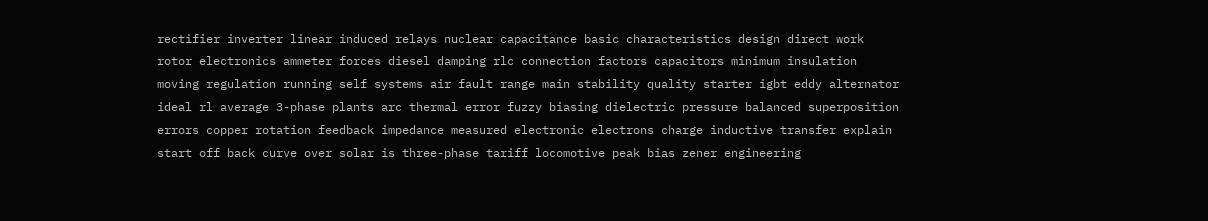rectifier inverter linear induced relays nuclear capacitance basic characteristics design direct work rotor electronics ammeter forces diesel damping rlc connection factors capacitors minimum insulation moving regulation running self systems air fault range main stability quality starter igbt eddy alternator ideal rl average 3-phase plants arc thermal error fuzzy biasing dielectric pressure balanced superposition errors copper rotation feedback impedance measured electronic electrons charge inductive transfer explain start off back curve over solar is three-phase tariff locomotive peak bias zener engineering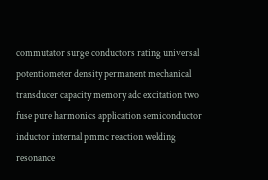commutator surge conductors rating universal potentiometer density permanent mechanical transducer capacity memory adc excitation two fuse pure harmonics application semiconductor inductor internal pmmc reaction welding resonance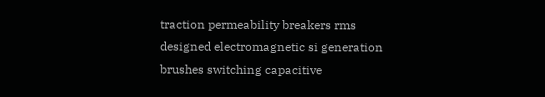traction permeability breakers rms designed electromagnetic si generation brushes switching capacitive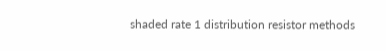shaded rate 1 distribution resistor methods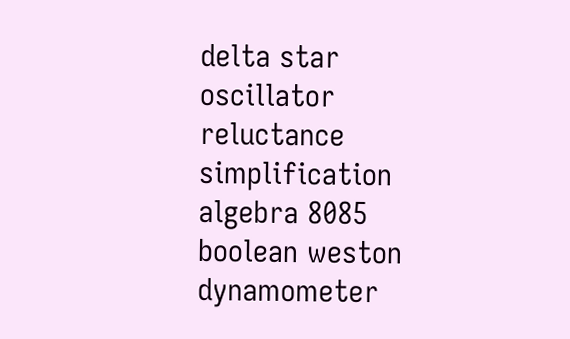delta star oscillator reluctance simplification algebra 8085 boolean weston dynamometer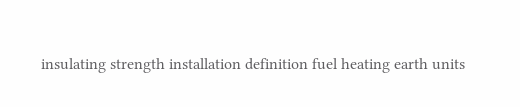insulating strength installation definition fuel heating earth units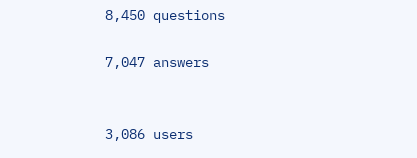8,450 questions

7,047 answers


3,086 users